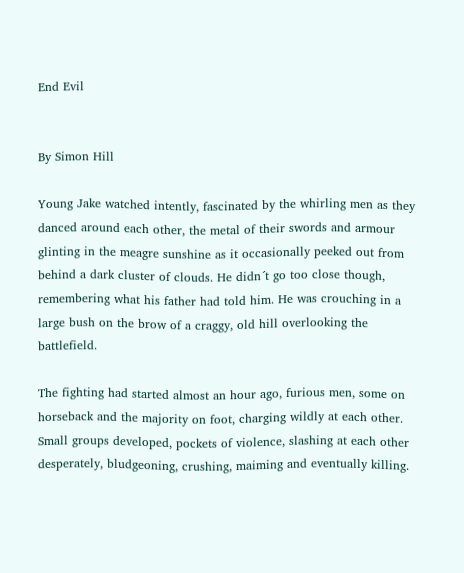End Evil


By Simon Hill

Young Jake watched intently, fascinated by the whirling men as they danced around each other, the metal of their swords and armour glinting in the meagre sunshine as it occasionally peeked out from behind a dark cluster of clouds. He didn´t go too close though, remembering what his father had told him. He was crouching in a large bush on the brow of a craggy, old hill overlooking the battlefield.

The fighting had started almost an hour ago, furious men, some on horseback and the majority on foot, charging wildly at each other. Small groups developed, pockets of violence, slashing at each other desperately, bludgeoning, crushing, maiming and eventually killing.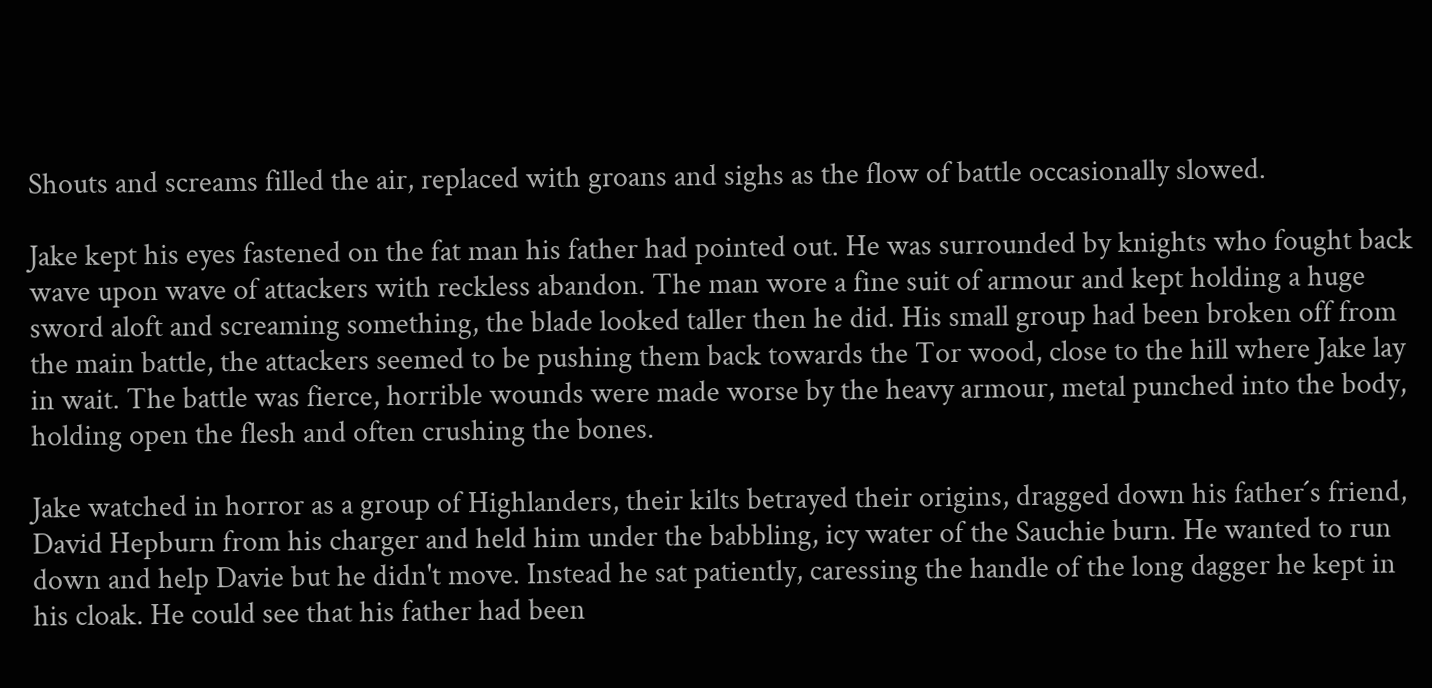Shouts and screams filled the air, replaced with groans and sighs as the flow of battle occasionally slowed.

Jake kept his eyes fastened on the fat man his father had pointed out. He was surrounded by knights who fought back wave upon wave of attackers with reckless abandon. The man wore a fine suit of armour and kept holding a huge sword aloft and screaming something, the blade looked taller then he did. His small group had been broken off from the main battle, the attackers seemed to be pushing them back towards the Tor wood, close to the hill where Jake lay in wait. The battle was fierce, horrible wounds were made worse by the heavy armour, metal punched into the body, holding open the flesh and often crushing the bones.

Jake watched in horror as a group of Highlanders, their kilts betrayed their origins, dragged down his father´s friend, David Hepburn from his charger and held him under the babbling, icy water of the Sauchie burn. He wanted to run down and help Davie but he didn't move. Instead he sat patiently, caressing the handle of the long dagger he kept in his cloak. He could see that his father had been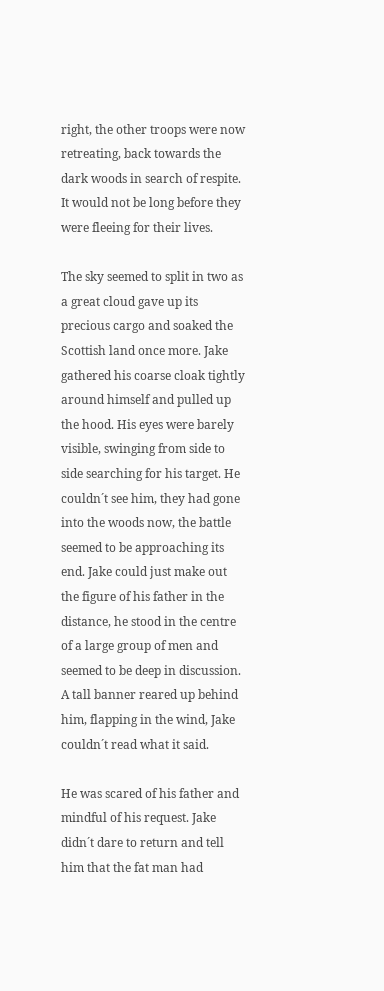right, the other troops were now retreating, back towards the dark woods in search of respite. It would not be long before they were fleeing for their lives.

The sky seemed to split in two as a great cloud gave up its precious cargo and soaked the Scottish land once more. Jake gathered his coarse cloak tightly around himself and pulled up the hood. His eyes were barely visible, swinging from side to side searching for his target. He couldn´t see him, they had gone into the woods now, the battle seemed to be approaching its end. Jake could just make out the figure of his father in the distance, he stood in the centre of a large group of men and seemed to be deep in discussion. A tall banner reared up behind him, flapping in the wind, Jake couldn´t read what it said.

He was scared of his father and mindful of his request. Jake didn´t dare to return and tell him that the fat man had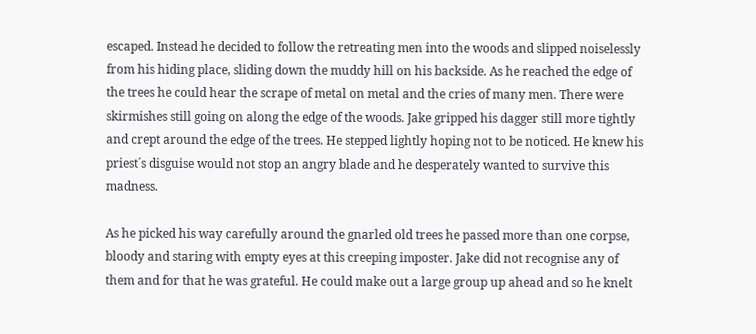escaped. Instead he decided to follow the retreating men into the woods and slipped noiselessly from his hiding place, sliding down the muddy hill on his backside. As he reached the edge of the trees he could hear the scrape of metal on metal and the cries of many men. There were skirmishes still going on along the edge of the woods. Jake gripped his dagger still more tightly and crept around the edge of the trees. He stepped lightly hoping not to be noticed. He knew his priest´s disguise would not stop an angry blade and he desperately wanted to survive this madness.

As he picked his way carefully around the gnarled old trees he passed more than one corpse, bloody and staring with empty eyes at this creeping imposter. Jake did not recognise any of them and for that he was grateful. He could make out a large group up ahead and so he knelt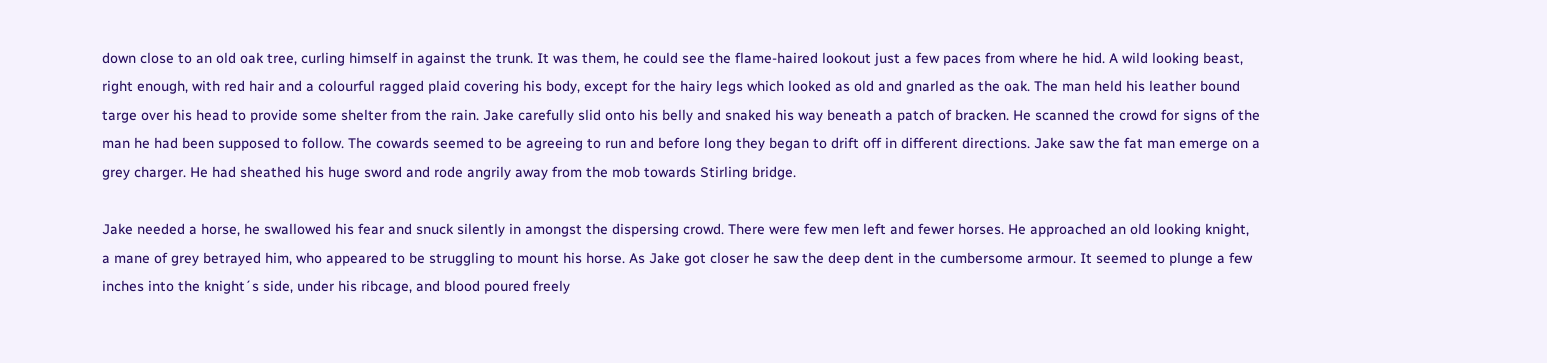down close to an old oak tree, curling himself in against the trunk. It was them, he could see the flame-haired lookout just a few paces from where he hid. A wild looking beast, right enough, with red hair and a colourful ragged plaid covering his body, except for the hairy legs which looked as old and gnarled as the oak. The man held his leather bound targe over his head to provide some shelter from the rain. Jake carefully slid onto his belly and snaked his way beneath a patch of bracken. He scanned the crowd for signs of the man he had been supposed to follow. The cowards seemed to be agreeing to run and before long they began to drift off in different directions. Jake saw the fat man emerge on a grey charger. He had sheathed his huge sword and rode angrily away from the mob towards Stirling bridge.

Jake needed a horse, he swallowed his fear and snuck silently in amongst the dispersing crowd. There were few men left and fewer horses. He approached an old looking knight, a mane of grey betrayed him, who appeared to be struggling to mount his horse. As Jake got closer he saw the deep dent in the cumbersome armour. It seemed to plunge a few inches into the knight´s side, under his ribcage, and blood poured freely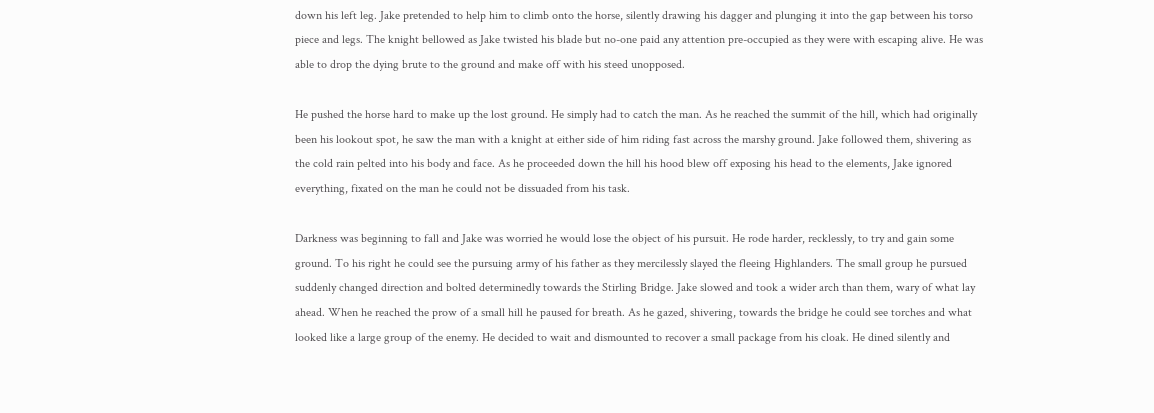down his left leg. Jake pretended to help him to climb onto the horse, silently drawing his dagger and plunging it into the gap between his torso piece and legs. The knight bellowed as Jake twisted his blade but no-one paid any attention pre-occupied as they were with escaping alive. He was able to drop the dying brute to the ground and make off with his steed unopposed.

He pushed the horse hard to make up the lost ground. He simply had to catch the man. As he reached the summit of the hill, which had originally been his lookout spot, he saw the man with a knight at either side of him riding fast across the marshy ground. Jake followed them, shivering as the cold rain pelted into his body and face. As he proceeded down the hill his hood blew off exposing his head to the elements, Jake ignored everything, fixated on the man he could not be dissuaded from his task.

Darkness was beginning to fall and Jake was worried he would lose the object of his pursuit. He rode harder, recklessly, to try and gain some ground. To his right he could see the pursuing army of his father as they mercilessly slayed the fleeing Highlanders. The small group he pursued suddenly changed direction and bolted determinedly towards the Stirling Bridge. Jake slowed and took a wider arch than them, wary of what lay ahead. When he reached the prow of a small hill he paused for breath. As he gazed, shivering, towards the bridge he could see torches and what looked like a large group of the enemy. He decided to wait and dismounted to recover a small package from his cloak. He dined silently and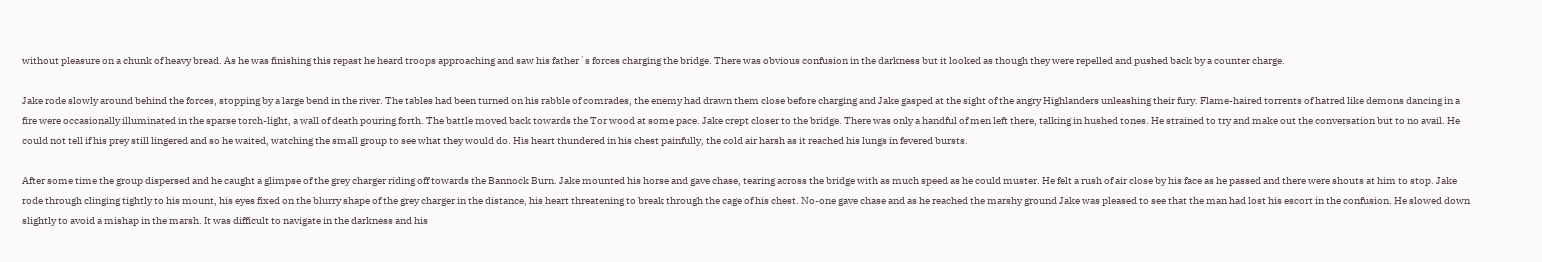without pleasure on a chunk of heavy bread. As he was finishing this repast he heard troops approaching and saw his father´s forces charging the bridge. There was obvious confusion in the darkness but it looked as though they were repelled and pushed back by a counter charge.

Jake rode slowly around behind the forces, stopping by a large bend in the river. The tables had been turned on his rabble of comrades, the enemy had drawn them close before charging and Jake gasped at the sight of the angry Highlanders unleashing their fury. Flame-haired torrents of hatred like demons dancing in a fire were occasionally illuminated in the sparse torch-light, a wall of death pouring forth. The battle moved back towards the Tor wood at some pace. Jake crept closer to the bridge. There was only a handful of men left there, talking in hushed tones. He strained to try and make out the conversation but to no avail. He could not tell if his prey still lingered and so he waited, watching the small group to see what they would do. His heart thundered in his chest painfully, the cold air harsh as it reached his lungs in fevered bursts.

After some time the group dispersed and he caught a glimpse of the grey charger riding off towards the Bannock Burn. Jake mounted his horse and gave chase, tearing across the bridge with as much speed as he could muster. He felt a rush of air close by his face as he passed and there were shouts at him to stop. Jake rode through clinging tightly to his mount, his eyes fixed on the blurry shape of the grey charger in the distance, his heart threatening to break through the cage of his chest. No-one gave chase and as he reached the marshy ground Jake was pleased to see that the man had lost his escort in the confusion. He slowed down slightly to avoid a mishap in the marsh. It was difficult to navigate in the darkness and his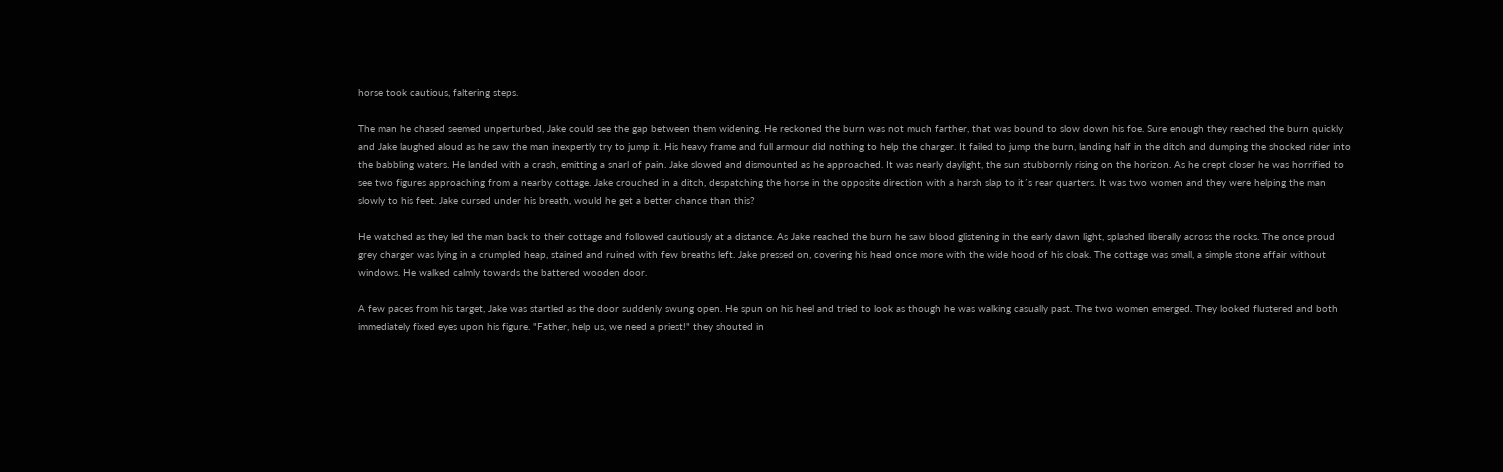horse took cautious, faltering steps.

The man he chased seemed unperturbed, Jake could see the gap between them widening. He reckoned the burn was not much farther, that was bound to slow down his foe. Sure enough they reached the burn quickly and Jake laughed aloud as he saw the man inexpertly try to jump it. His heavy frame and full armour did nothing to help the charger. It failed to jump the burn, landing half in the ditch and dumping the shocked rider into the babbling waters. He landed with a crash, emitting a snarl of pain. Jake slowed and dismounted as he approached. It was nearly daylight, the sun stubbornly rising on the horizon. As he crept closer he was horrified to see two figures approaching from a nearby cottage. Jake crouched in a ditch, despatching the horse in the opposite direction with a harsh slap to it´s rear quarters. It was two women and they were helping the man slowly to his feet. Jake cursed under his breath, would he get a better chance than this?

He watched as they led the man back to their cottage and followed cautiously at a distance. As Jake reached the burn he saw blood glistening in the early dawn light, splashed liberally across the rocks. The once proud grey charger was lying in a crumpled heap, stained and ruined with few breaths left. Jake pressed on, covering his head once more with the wide hood of his cloak. The cottage was small, a simple stone affair without windows. He walked calmly towards the battered wooden door.

A few paces from his target, Jake was startled as the door suddenly swung open. He spun on his heel and tried to look as though he was walking casually past. The two women emerged. They looked flustered and both immediately fixed eyes upon his figure. "Father, help us, we need a priest!" they shouted in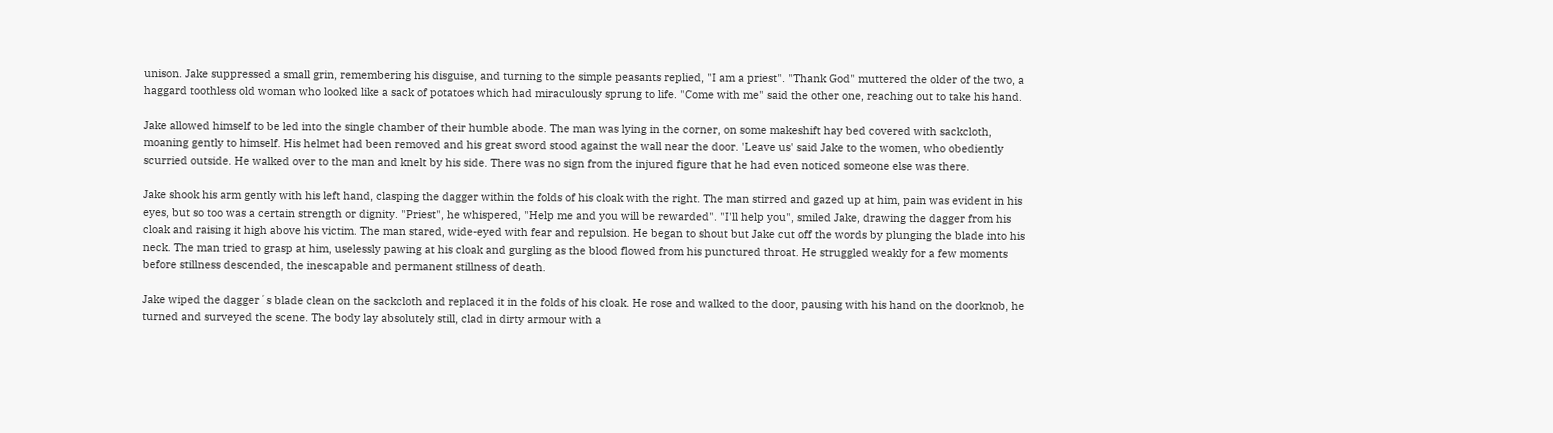unison. Jake suppressed a small grin, remembering his disguise, and turning to the simple peasants replied, "I am a priest". "Thank God" muttered the older of the two, a haggard toothless old woman who looked like a sack of potatoes which had miraculously sprung to life. "Come with me" said the other one, reaching out to take his hand.

Jake allowed himself to be led into the single chamber of their humble abode. The man was lying in the corner, on some makeshift hay bed covered with sackcloth, moaning gently to himself. His helmet had been removed and his great sword stood against the wall near the door. 'Leave us' said Jake to the women, who obediently scurried outside. He walked over to the man and knelt by his side. There was no sign from the injured figure that he had even noticed someone else was there.

Jake shook his arm gently with his left hand, clasping the dagger within the folds of his cloak with the right. The man stirred and gazed up at him, pain was evident in his eyes, but so too was a certain strength or dignity. "Priest", he whispered, "Help me and you will be rewarded". "I'll help you", smiled Jake, drawing the dagger from his cloak and raising it high above his victim. The man stared, wide-eyed with fear and repulsion. He began to shout but Jake cut off the words by plunging the blade into his neck. The man tried to grasp at him, uselessly pawing at his cloak and gurgling as the blood flowed from his punctured throat. He struggled weakly for a few moments before stillness descended, the inescapable and permanent stillness of death.

Jake wiped the dagger´s blade clean on the sackcloth and replaced it in the folds of his cloak. He rose and walked to the door, pausing with his hand on the doorknob, he turned and surveyed the scene. The body lay absolutely still, clad in dirty armour with a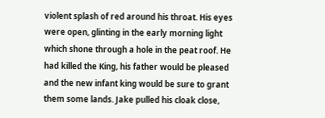violent splash of red around his throat. His eyes were open, glinting in the early morning light which shone through a hole in the peat roof. He had killed the King, his father would be pleased and the new infant king would be sure to grant them some lands. Jake pulled his cloak close,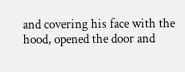and covering his face with the hood, opened the door and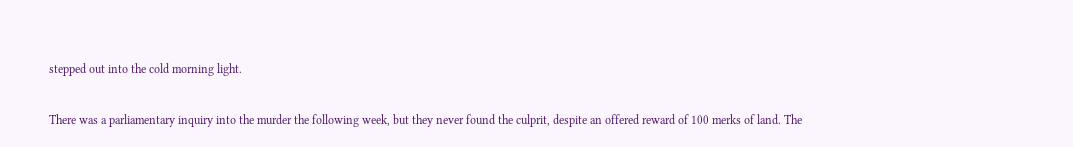stepped out into the cold morning light.

There was a parliamentary inquiry into the murder the following week, but they never found the culprit, despite an offered reward of 100 merks of land. The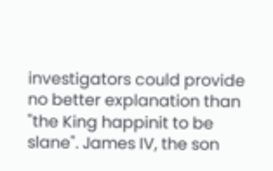investigators could provide no better explanation than "the King happinit to be slane". James IV, the son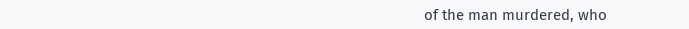of the man murdered, who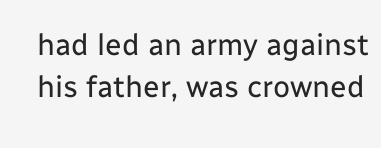had led an army against his father, was crowned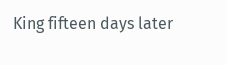King fifteen days later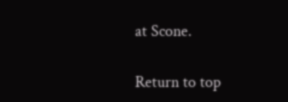at Scone.

Return to top